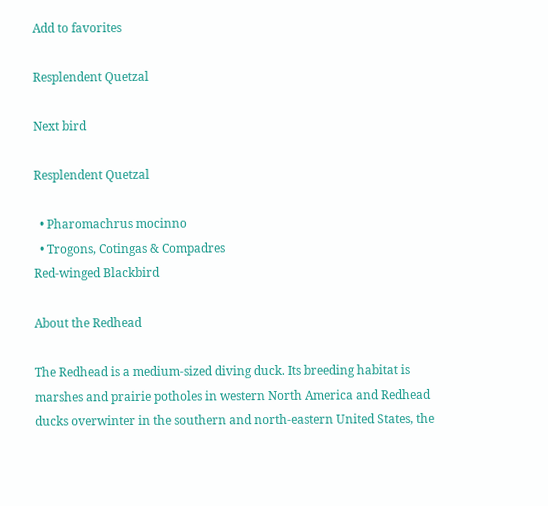Add to favorites

Resplendent Quetzal

Next bird

Resplendent Quetzal

  • Pharomachrus mocinno
  • Trogons, Cotingas & Compadres
Red-winged Blackbird

About the Redhead

The Redhead is a medium-sized diving duck. Its breeding habitat is marshes and prairie potholes in western North America and Redhead ducks overwinter in the southern and north-eastern United States, the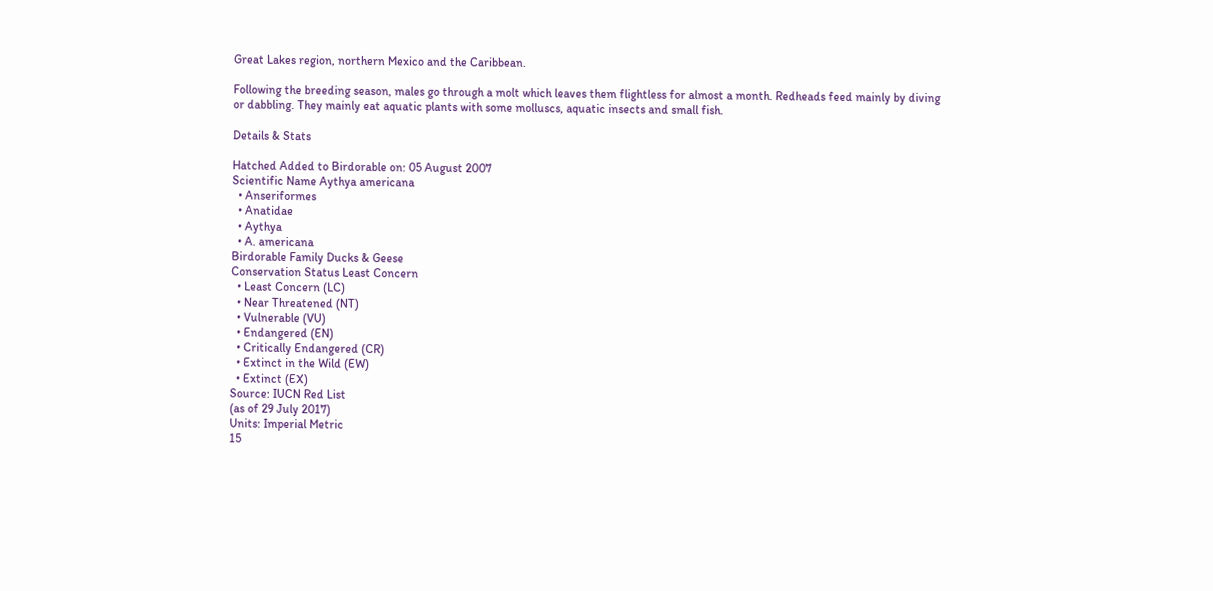Great Lakes region, northern Mexico and the Caribbean.

Following the breeding season, males go through a molt which leaves them flightless for almost a month. Redheads feed mainly by diving or dabbling. They mainly eat aquatic plants with some molluscs, aquatic insects and small fish.

Details & Stats

Hatched Added to Birdorable on: 05 August 2007
Scientific Name Aythya americana
  • Anseriformes
  • Anatidae
  • Aythya
  • A. americana
Birdorable Family Ducks & Geese
Conservation Status Least Concern
  • Least Concern (LC)
  • Near Threatened (NT)
  • Vulnerable (VU)
  • Endangered (EN)
  • Critically Endangered (CR)
  • Extinct in the Wild (EW)
  • Extinct (EX)
Source: IUCN Red List
(as of 29 July 2017)
Units: Imperial Metric
15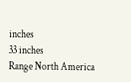inches
33 inches
Range North America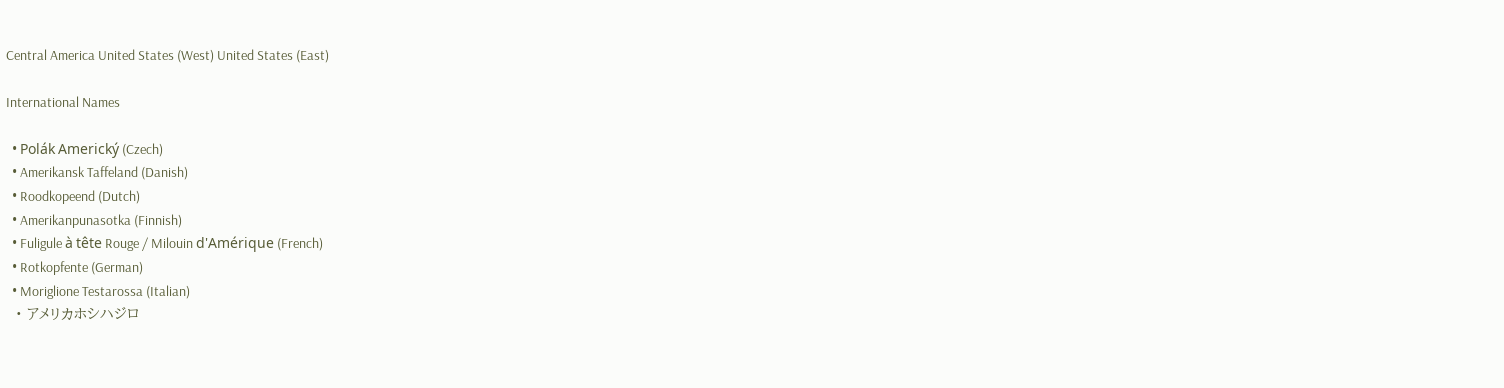Central America United States (West) United States (East)

International Names

  • Polák Americký (Czech)
  • Amerikansk Taffeland (Danish)
  • Roodkopeend (Dutch)
  • Amerikanpunasotka (Finnish)
  • Fuligule à tête Rouge / Milouin d'Amérique (French)
  • Rotkopfente (German)
  • Moriglione Testarossa (Italian)
  • アメリカホシハジロ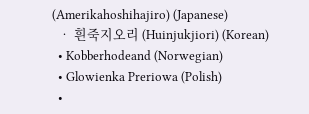(Amerikahoshihajiro) (Japanese)
  • 흰죽지오리 (Huinjukjiori) (Korean)
  • Kobberhodeand (Norwegian)
  • Glowienka Preriowa (Polish)
  •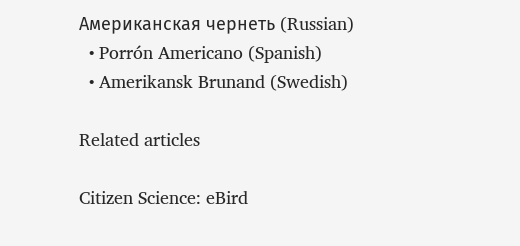Американская чернеть (Russian)
  • Porrón Americano (Spanish)
  • Amerikansk Brunand (Swedish)

Related articles

Citizen Science: eBird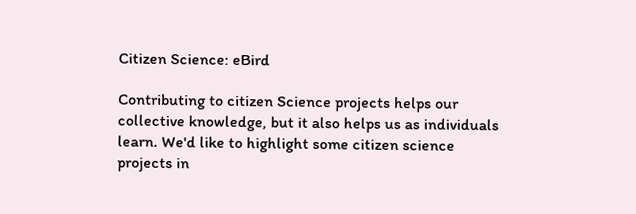Citizen Science: eBird

Contributing to citizen Science projects helps our collective knowledge, but it also helps us as individuals learn. We'd like to highlight some citizen science projects in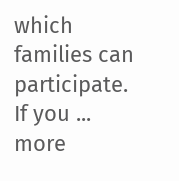which families can participate. If you ... more